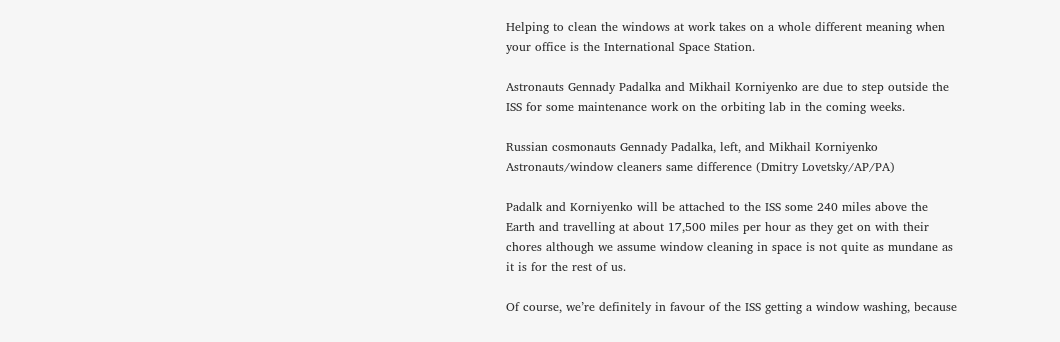Helping to clean the windows at work takes on a whole different meaning when your office is the International Space Station.

Astronauts Gennady Padalka and Mikhail Korniyenko are due to step outside the ISS for some maintenance work on the orbiting lab in the coming weeks.

Russian cosmonauts Gennady Padalka, left, and Mikhail Korniyenko
Astronauts/window cleaners same difference (Dmitry Lovetsky/AP/PA)

Padalk and Korniyenko will be attached to the ISS some 240 miles above the Earth and travelling at about 17,500 miles per hour as they get on with their chores although we assume window cleaning in space is not quite as mundane as it is for the rest of us.

Of course, we’re definitely in favour of the ISS getting a window washing, because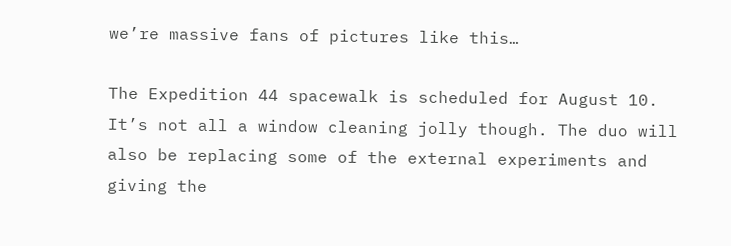we’re massive fans of pictures like this…

The Expedition 44 spacewalk is scheduled for August 10. It’s not all a window cleaning jolly though. The duo will also be replacing some of the external experiments and giving the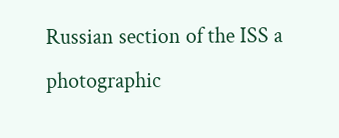Russian section of the ISS a photographic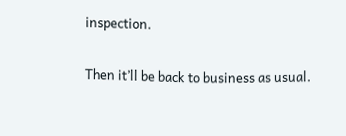inspection.

Then it’ll be back to business as usual.